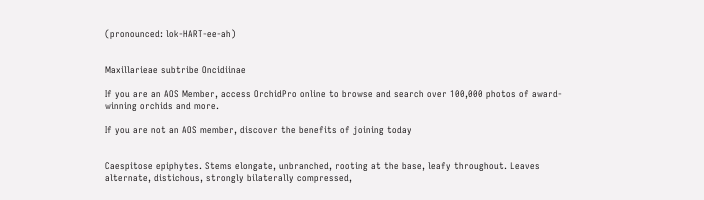(pronounced: lok-HART-ee-ah)


Maxillarieae subtribe Oncidiinae

If you are an AOS Member, access OrchidPro online to browse and search over 100,000 photos of award-winning orchids and more.

If you are not an AOS member, discover the benefits of joining today


Caespitose epiphytes. Stems elongate, unbranched, rooting at the base, leafy throughout. Leaves alternate, distichous, strongly bilaterally compressed,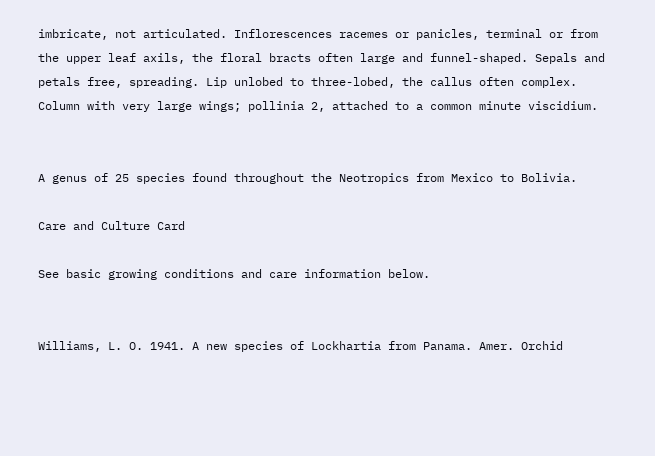imbricate, not articulated. Inflorescences racemes or panicles, terminal or from the upper leaf axils, the floral bracts often large and funnel-shaped. Sepals and petals free, spreading. Lip unlobed to three-lobed, the callus often complex. Column with very large wings; pollinia 2, attached to a common minute viscidium.


A genus of 25 species found throughout the Neotropics from Mexico to Bolivia.

Care and Culture Card

See basic growing conditions and care information below.


Williams, L. O. 1941. A new species of Lockhartia from Panama. Amer. Orchid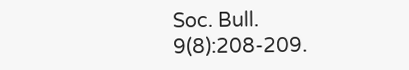Soc. Bull. 9(8):208-209.